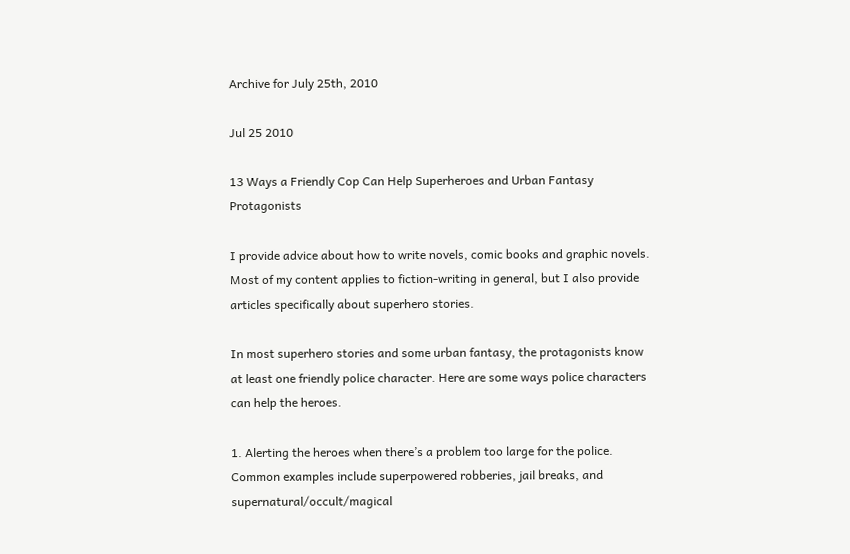Archive for July 25th, 2010

Jul 25 2010

13 Ways a Friendly Cop Can Help Superheroes and Urban Fantasy Protagonists

I provide advice about how to write novels, comic books and graphic novels. Most of my content applies to fiction-writing in general, but I also provide articles specifically about superhero stories.

In most superhero stories and some urban fantasy, the protagonists know at least one friendly police character. Here are some ways police characters can help the heroes.

1. Alerting the heroes when there’s a problem too large for the police.  Common examples include superpowered robberies, jail breaks, and supernatural/occult/magical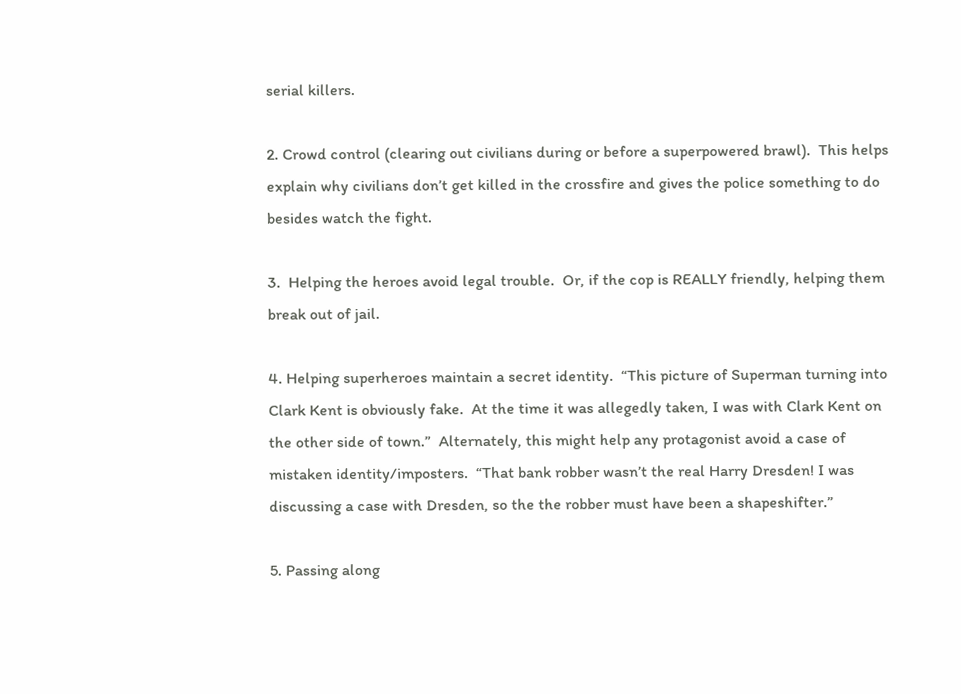serial killers.

2. Crowd control (clearing out civilians during or before a superpowered brawl).  This helps explain why civilians don’t get killed in the crossfire and gives the police something to do besides watch the fight.

3.  Helping the heroes avoid legal trouble.  Or, if the cop is REALLY friendly, helping them break out of jail.

4. Helping superheroes maintain a secret identity.  “This picture of Superman turning into Clark Kent is obviously fake.  At the time it was allegedly taken, I was with Clark Kent on the other side of town.”  Alternately, this might help any protagonist avoid a case of mistaken identity/imposters.  “That bank robber wasn’t the real Harry Dresden! I was discussing a case with Dresden, so the the robber must have been a shapeshifter.”

5. Passing along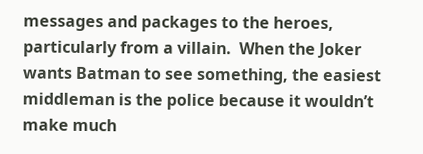messages and packages to the heroes, particularly from a villain.  When the Joker wants Batman to see something, the easiest middleman is the police because it wouldn’t make much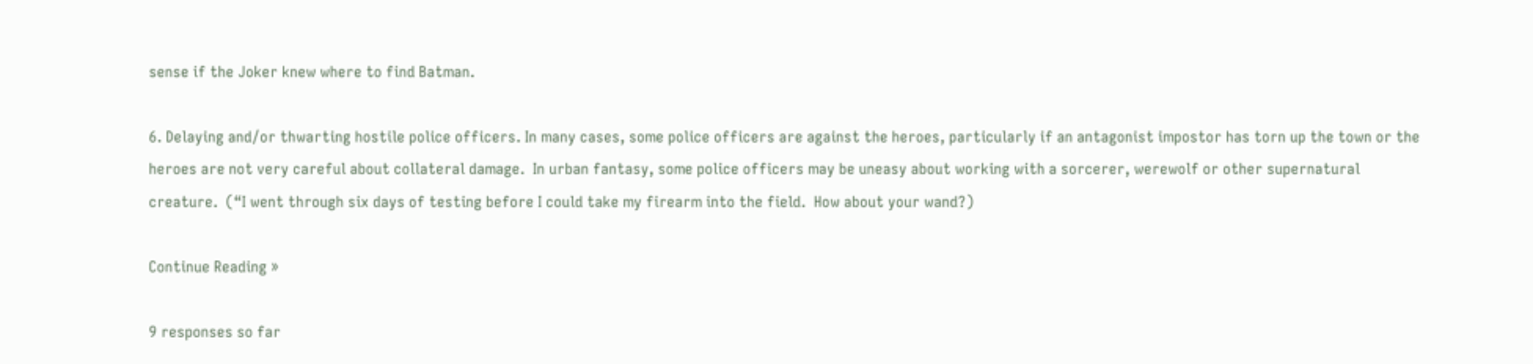sense if the Joker knew where to find Batman.

6. Delaying and/or thwarting hostile police officers. In many cases, some police officers are against the heroes, particularly if an antagonist impostor has torn up the town or the heroes are not very careful about collateral damage.  In urban fantasy, some police officers may be uneasy about working with a sorcerer, werewolf or other supernatural creature.  (“I went through six days of testing before I could take my firearm into the field.  How about your wand?)

Continue Reading »

9 responses so far